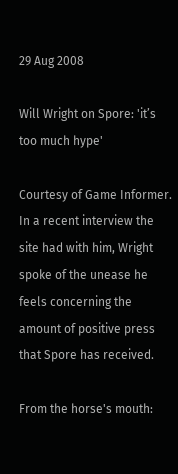29 Aug 2008

Will Wright on Spore: 'it’s too much hype'

Courtesy of Game Informer. In a recent interview the site had with him, Wright spoke of the unease he feels concerning the amount of positive press that Spore has received.

From the horse's mouth: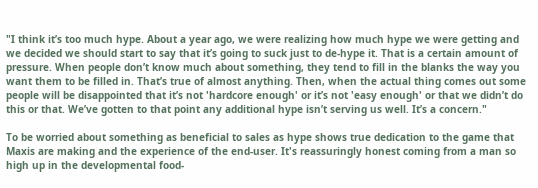"I think it’s too much hype. About a year ago, we were realizing how much hype we were getting and we decided we should start to say that it’s going to suck just to de-hype it. That is a certain amount of pressure. When people don’t know much about something, they tend to fill in the blanks the way you want them to be filled in. That’s true of almost anything. Then, when the actual thing comes out some people will be disappointed that it’s not 'hardcore enough' or it’s not 'easy enough' or that we didn’t do this or that. We’ve gotten to that point any additional hype isn’t serving us well. It’s a concern."

To be worried about something as beneficial to sales as hype shows true dedication to the game that Maxis are making and the experience of the end-user. It's reassuringly honest coming from a man so high up in the developmental food-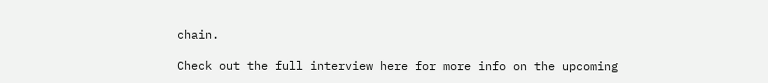chain.

Check out the full interview here for more info on the upcoming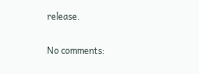release.

No comments: